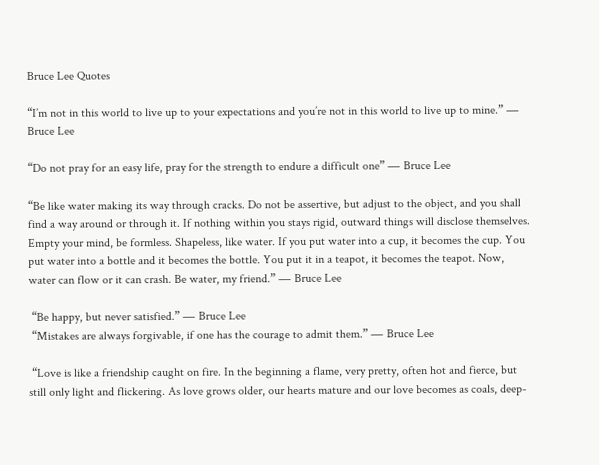Bruce Lee Quotes

“I’m not in this world to live up to your expectations and you’re not in this world to live up to mine.” ― Bruce Lee

“Do not pray for an easy life, pray for the strength to endure a difficult one” ― Bruce Lee

“Be like water making its way through cracks. Do not be assertive, but adjust to the object, and you shall find a way around or through it. If nothing within you stays rigid, outward things will disclose themselves. Empty your mind, be formless. Shapeless, like water. If you put water into a cup, it becomes the cup. You put water into a bottle and it becomes the bottle. You put it in a teapot, it becomes the teapot. Now, water can flow or it can crash. Be water, my friend.” ― Bruce Lee

 “Be happy, but never satisfied.” ― Bruce Lee
 “Mistakes are always forgivable, if one has the courage to admit them.” ― Bruce Lee

 “Love is like a friendship caught on fire. In the beginning a flame, very pretty, often hot and fierce, but still only light and flickering. As love grows older, our hearts mature and our love becomes as coals, deep-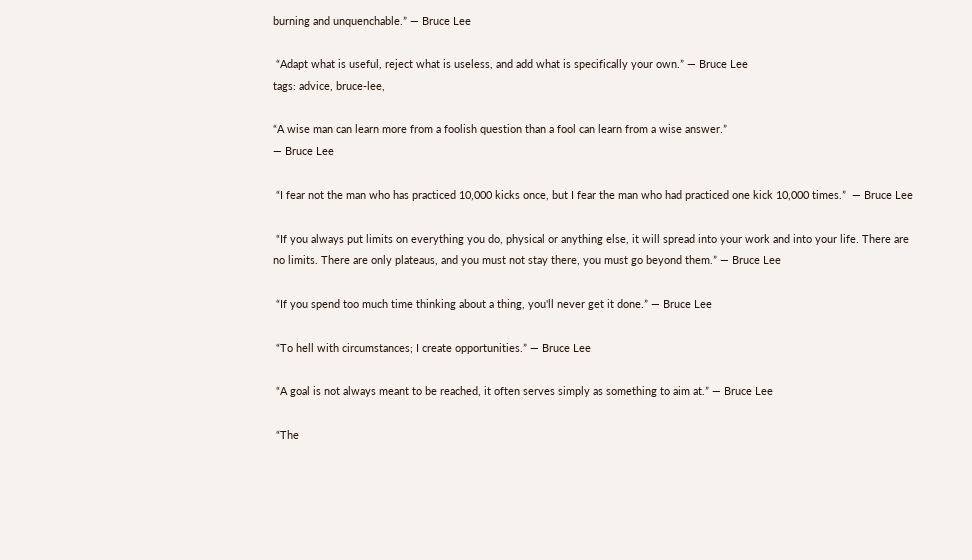burning and unquenchable.” ― Bruce Lee

 “Adapt what is useful, reject what is useless, and add what is specifically your own.” ― Bruce Lee
tags: advice, bruce-lee,

“A wise man can learn more from a foolish question than a fool can learn from a wise answer.”
― Bruce Lee

 “I fear not the man who has practiced 10,000 kicks once, but I fear the man who had practiced one kick 10,000 times.”  ― Bruce Lee

 “If you always put limits on everything you do, physical or anything else, it will spread into your work and into your life. There are no limits. There are only plateaus, and you must not stay there, you must go beyond them.” ― Bruce Lee

 “If you spend too much time thinking about a thing, you'll never get it done.” ― Bruce Lee

 “To hell with circumstances; I create opportunities.” ― Bruce Lee

 “A goal is not always meant to be reached, it often serves simply as something to aim at.” ― Bruce Lee

 “The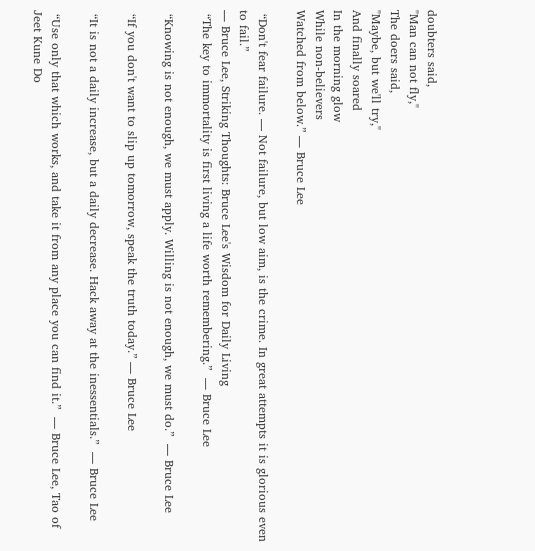doubters said,
"Man can not fly,"
The doers said,
"Maybe, but we'll try,"
And finally soared
In the morning glow
While non-believers
Watched from below.” ― Bruce Lee

 “Don't fear failure. — Not failure, but low aim, is the crime. In great attempts it is glorious even to fail.”
― Bruce Lee, Striking Thoughts: Bruce Lee's Wisdom for Daily Living
 “The key to immortality is first living a life worth remembering.”  ― Bruce Lee

 “Knowing is not enough, we must apply. Willing is not enough, we must do.”  ― Bruce Lee

 “If you don't want to slip up tomorrow, speak the truth today.” ― Bruce Lee

 “It is not a daily increase, but a daily decrease. Hack away at the inessentials.”  ― Bruce Lee

 “Use only that which works, and take it from any place you can find it.”  ― Bruce Lee, Tao of Jeet Kune Do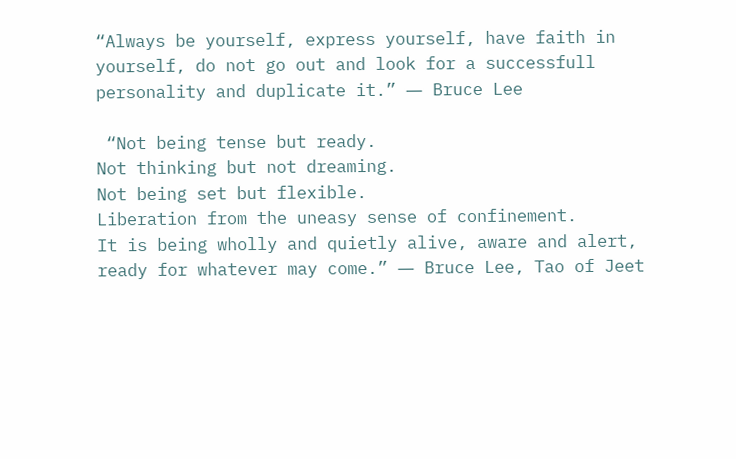“Always be yourself, express yourself, have faith in yourself, do not go out and look for a successfull personality and duplicate it.” ― Bruce Lee

 “Not being tense but ready.
Not thinking but not dreaming.
Not being set but flexible.
Liberation from the uneasy sense of confinement.
It is being wholly and quietly alive, aware and alert, ready for whatever may come.” ― Bruce Lee, Tao of Jeet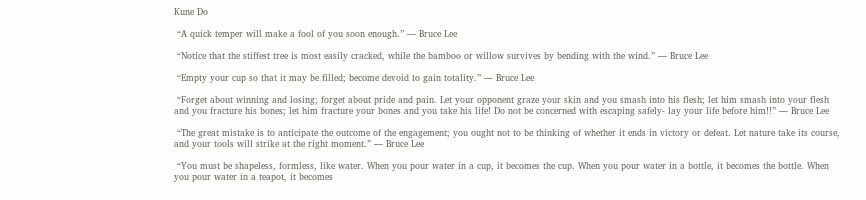Kune Do

 “A quick temper will make a fool of you soon enough.” ― Bruce Lee

 “Notice that the stiffest tree is most easily cracked, while the bamboo or willow survives by bending with the wind.” ― Bruce Lee

 “Empty your cup so that it may be filled; become devoid to gain totality.” ― Bruce Lee

 “Forget about winning and losing; forget about pride and pain. Let your opponent graze your skin and you smash into his flesh; let him smash into your flesh and you fracture his bones; let him fracture your bones and you take his life! Do not be concerned with escaping safely- lay your life before him!!” ― Bruce Lee

 “The great mistake is to anticipate the outcome of the engagement; you ought not to be thinking of whether it ends in victory or defeat. Let nature take its course, and your tools will strike at the right moment.” ― Bruce Lee

 “You must be shapeless, formless, like water. When you pour water in a cup, it becomes the cup. When you pour water in a bottle, it becomes the bottle. When you pour water in a teapot, it becomes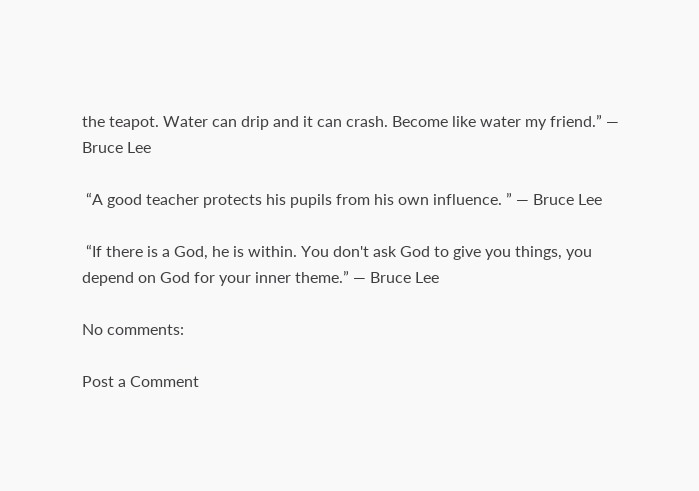the teapot. Water can drip and it can crash. Become like water my friend.” ― Bruce Lee

 “A good teacher protects his pupils from his own influence. ” ― Bruce Lee

 “If there is a God, he is within. You don't ask God to give you things, you depend on God for your inner theme.” ― Bruce Lee

No comments:

Post a Comment